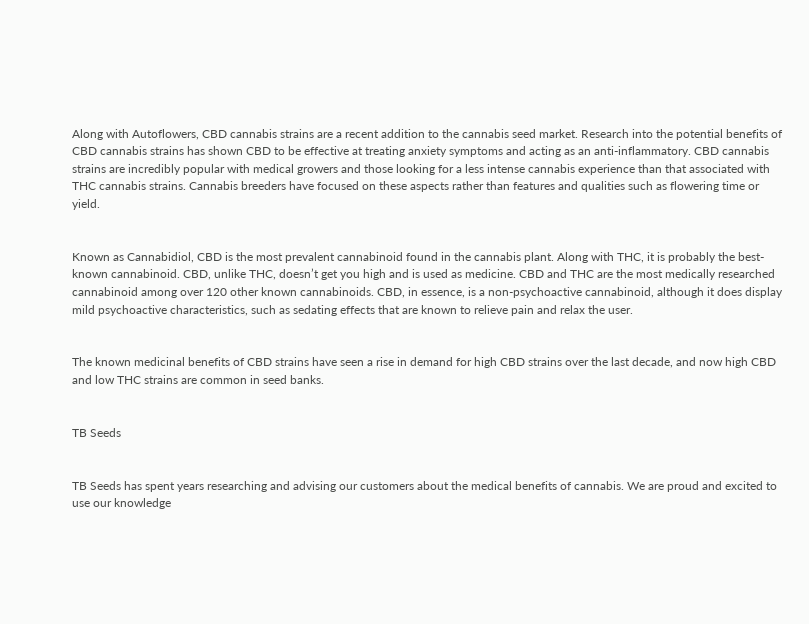Along with Autoflowers, CBD cannabis strains are a recent addition to the cannabis seed market. Research into the potential benefits of CBD cannabis strains has shown CBD to be effective at treating anxiety symptoms and acting as an anti-inflammatory. CBD cannabis strains are incredibly popular with medical growers and those looking for a less intense cannabis experience than that associated with THC cannabis strains. Cannabis breeders have focused on these aspects rather than features and qualities such as flowering time or yield.


Known as Cannabidiol, CBD is the most prevalent cannabinoid found in the cannabis plant. Along with THC, it is probably the best-known cannabinoid. CBD, unlike THC, doesn’t get you high and is used as medicine. CBD and THC are the most medically researched cannabinoid among over 120 other known cannabinoids. CBD, in essence, is a non-psychoactive cannabinoid, although it does display mild psychoactive characteristics, such as sedating effects that are known to relieve pain and relax the user.


The known medicinal benefits of CBD strains have seen a rise in demand for high CBD strains over the last decade, and now high CBD and low THC strains are common in seed banks.


TB Seeds


TB Seeds has spent years researching and advising our customers about the medical benefits of cannabis. We are proud and excited to use our knowledge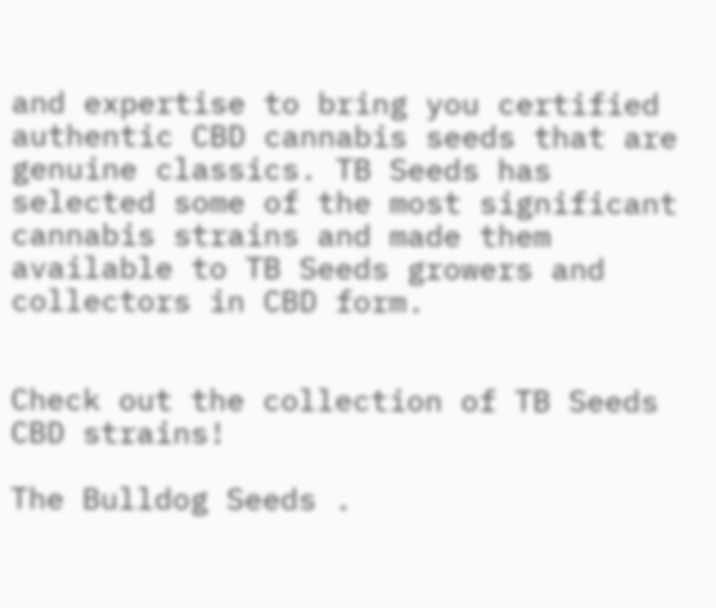and expertise to bring you certified authentic CBD cannabis seeds that are genuine classics. TB Seeds has selected some of the most significant cannabis strains and made them available to TB Seeds growers and collectors in CBD form.


Check out the collection of TB Seeds CBD strains!

The Bulldog Seeds .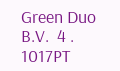Green Duo B.V.  4 . 1017PT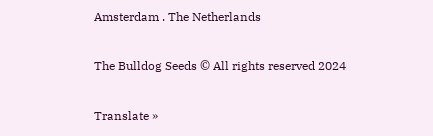Amsterdam . The Netherlands

The Bulldog Seeds © All rights reserved 2024

Translate »